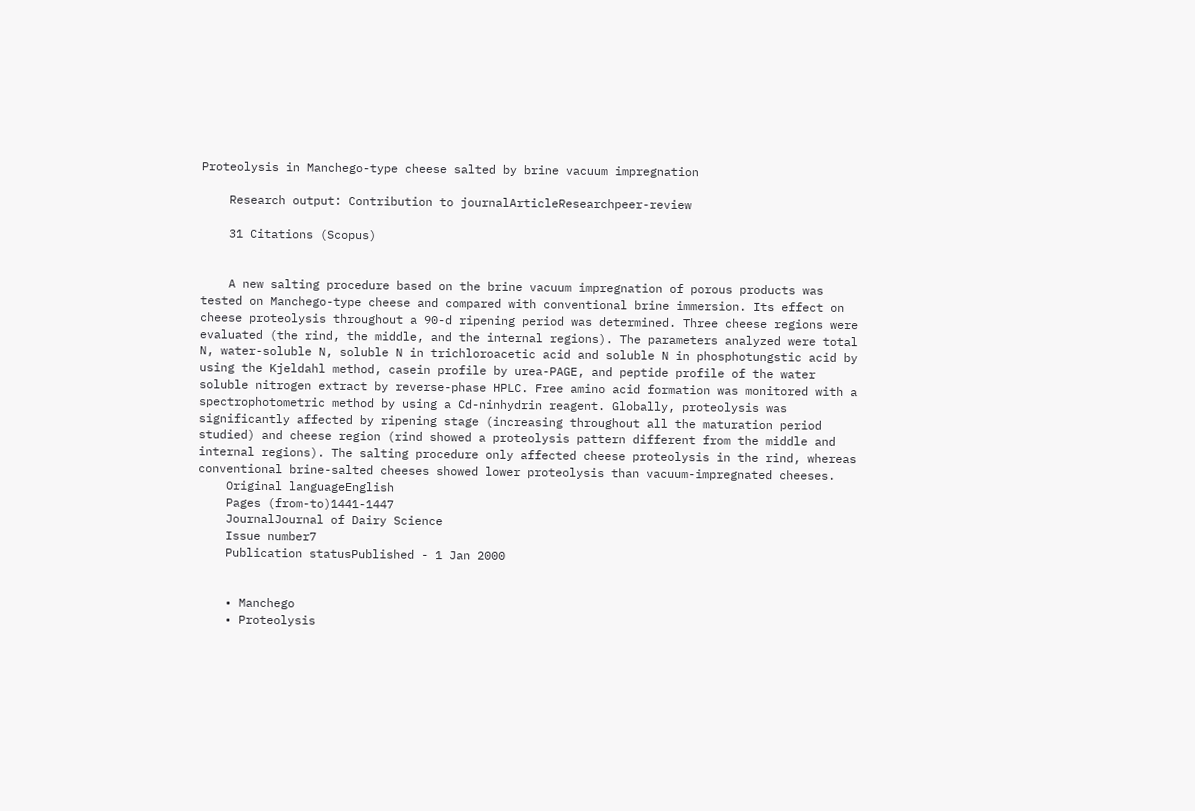Proteolysis in Manchego-type cheese salted by brine vacuum impregnation

    Research output: Contribution to journalArticleResearchpeer-review

    31 Citations (Scopus)


    A new salting procedure based on the brine vacuum impregnation of porous products was tested on Manchego-type cheese and compared with conventional brine immersion. Its effect on cheese proteolysis throughout a 90-d ripening period was determined. Three cheese regions were evaluated (the rind, the middle, and the internal regions). The parameters analyzed were total N, water-soluble N, soluble N in trichloroacetic acid and soluble N in phosphotungstic acid by using the Kjeldahl method, casein profile by urea-PAGE, and peptide profile of the water soluble nitrogen extract by reverse-phase HPLC. Free amino acid formation was monitored with a spectrophotometric method by using a Cd-ninhydrin reagent. Globally, proteolysis was significantly affected by ripening stage (increasing throughout all the maturation period studied) and cheese region (rind showed a proteolysis pattern different from the middle and internal regions). The salting procedure only affected cheese proteolysis in the rind, whereas conventional brine-salted cheeses showed lower proteolysis than vacuum-impregnated cheeses.
    Original languageEnglish
    Pages (from-to)1441-1447
    JournalJournal of Dairy Science
    Issue number7
    Publication statusPublished - 1 Jan 2000


    • Manchego
    • Proteolysis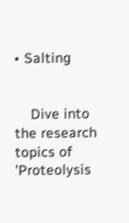• Salting


    Dive into the research topics of 'Proteolysis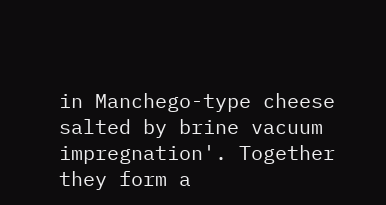in Manchego-type cheese salted by brine vacuum impregnation'. Together they form a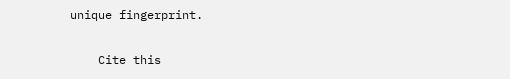unique fingerprint.

    Cite this